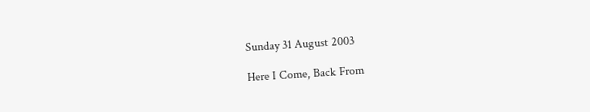Sunday 31 August 2003

Here I Come, Back From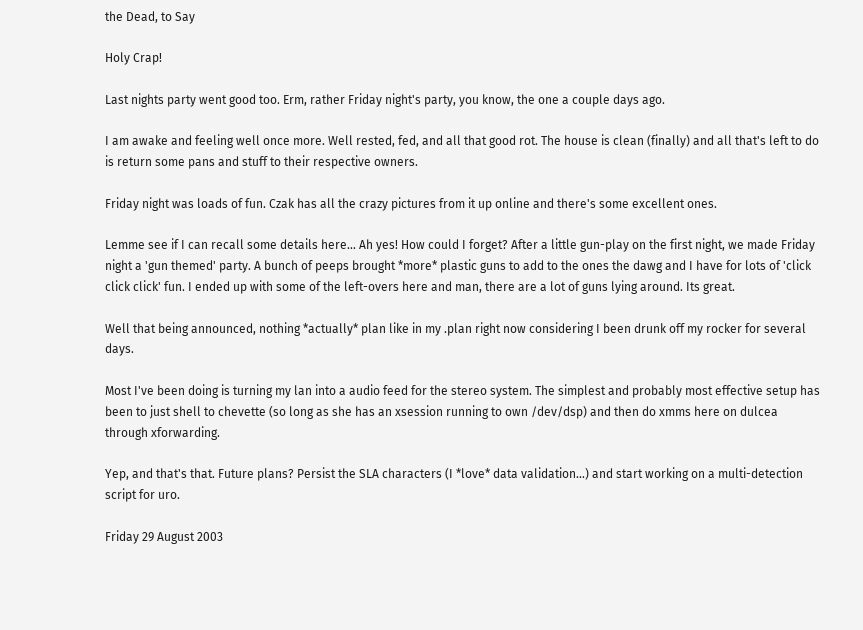the Dead, to Say

Holy Crap!

Last nights party went good too. Erm, rather Friday night's party, you know, the one a couple days ago.

I am awake and feeling well once more. Well rested, fed, and all that good rot. The house is clean (finally) and all that's left to do is return some pans and stuff to their respective owners.

Friday night was loads of fun. Czak has all the crazy pictures from it up online and there's some excellent ones.

Lemme see if I can recall some details here... Ah yes! How could I forget? After a little gun-play on the first night, we made Friday night a 'gun themed' party. A bunch of peeps brought *more* plastic guns to add to the ones the dawg and I have for lots of 'click click click' fun. I ended up with some of the left-overs here and man, there are a lot of guns lying around. Its great.

Well that being announced, nothing *actually* plan like in my .plan right now considering I been drunk off my rocker for several days.

Most I've been doing is turning my lan into a audio feed for the stereo system. The simplest and probably most effective setup has been to just shell to chevette (so long as she has an xsession running to own /dev/dsp) and then do xmms here on dulcea through xforwarding.

Yep, and that's that. Future plans? Persist the SLA characters (I *love* data validation...) and start working on a multi-detection script for uro.

Friday 29 August 2003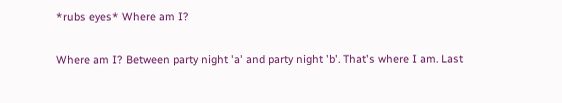*rubs eyes* Where am I?

Where am I? Between party night 'a' and party night 'b'. That's where I am. Last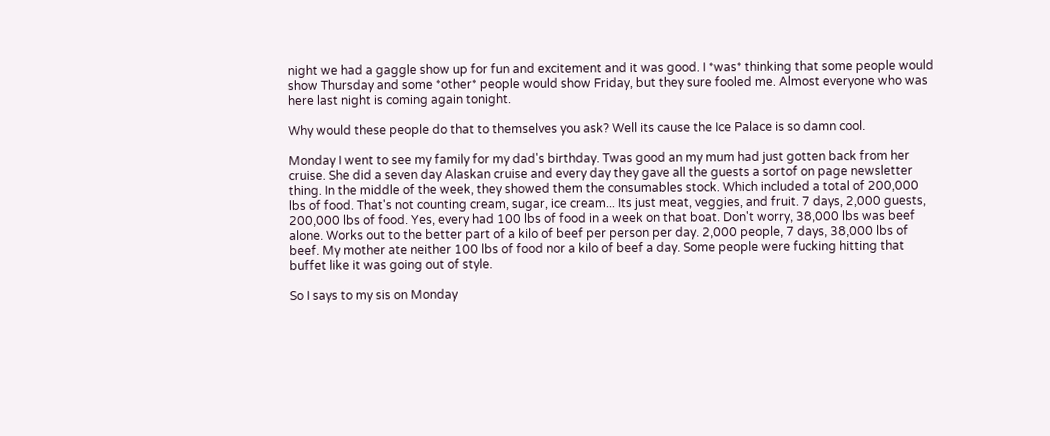night we had a gaggle show up for fun and excitement and it was good. I *was* thinking that some people would show Thursday and some *other* people would show Friday, but they sure fooled me. Almost everyone who was here last night is coming again tonight.

Why would these people do that to themselves you ask? Well its cause the Ice Palace is so damn cool.

Monday I went to see my family for my dad's birthday. Twas good an my mum had just gotten back from her cruise. She did a seven day Alaskan cruise and every day they gave all the guests a sortof on page newsletter thing. In the middle of the week, they showed them the consumables stock. Which included a total of 200,000 lbs of food. That's not counting cream, sugar, ice cream... Its just meat, veggies, and fruit. 7 days, 2,000 guests, 200,000 lbs of food. Yes, every had 100 lbs of food in a week on that boat. Don't worry, 38,000 lbs was beef alone. Works out to the better part of a kilo of beef per person per day. 2,000 people, 7 days, 38,000 lbs of beef. My mother ate neither 100 lbs of food nor a kilo of beef a day. Some people were fucking hitting that buffet like it was going out of style.

So I says to my sis on Monday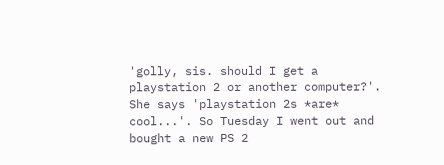'golly, sis. should I get a playstation 2 or another computer?'. She says 'playstation 2s *are* cool...'. So Tuesday I went out and bought a new PS 2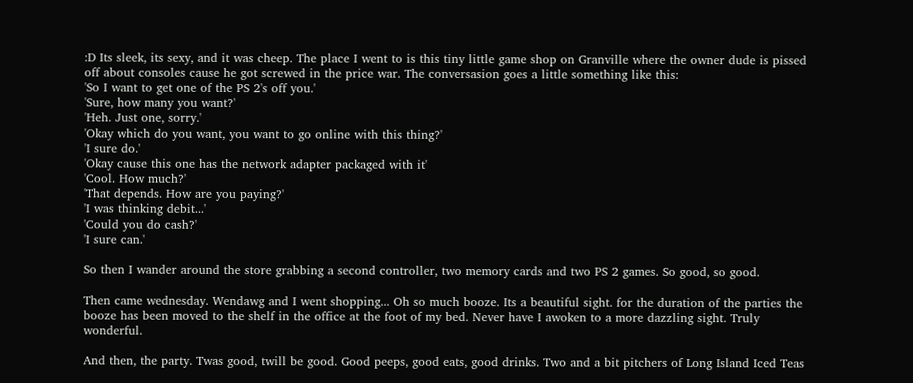:D Its sleek, its sexy, and it was cheep. The place I went to is this tiny little game shop on Granville where the owner dude is pissed off about consoles cause he got screwed in the price war. The conversasion goes a little something like this:
'So I want to get one of the PS 2's off you.'
'Sure, how many you want?'
'Heh. Just one, sorry.'
'Okay which do you want, you want to go online with this thing?'
'I sure do.'
'Okay cause this one has the network adapter packaged with it'
'Cool. How much?'
'That depends. How are you paying?'
'I was thinking debit...'
'Could you do cash?'
'I sure can.'

So then I wander around the store grabbing a second controller, two memory cards and two PS 2 games. So good, so good.

Then came wednesday. Wendawg and I went shopping... Oh so much booze. Its a beautiful sight. for the duration of the parties the booze has been moved to the shelf in the office at the foot of my bed. Never have I awoken to a more dazzling sight. Truly wonderful.

And then, the party. Twas good, twill be good. Good peeps, good eats, good drinks. Two and a bit pitchers of Long Island Iced Teas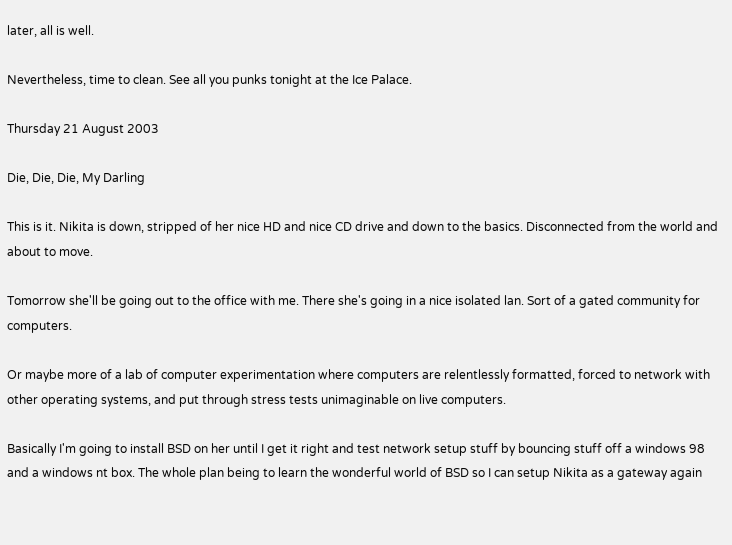later, all is well.

Nevertheless, time to clean. See all you punks tonight at the Ice Palace.

Thursday 21 August 2003

Die, Die, Die, My Darling

This is it. Nikita is down, stripped of her nice HD and nice CD drive and down to the basics. Disconnected from the world and about to move.

Tomorrow she'll be going out to the office with me. There she's going in a nice isolated lan. Sort of a gated community for computers.

Or maybe more of a lab of computer experimentation where computers are relentlessly formatted, forced to network with other operating systems, and put through stress tests unimaginable on live computers.

Basically I'm going to install BSD on her until I get it right and test network setup stuff by bouncing stuff off a windows 98 and a windows nt box. The whole plan being to learn the wonderful world of BSD so I can setup Nikita as a gateway again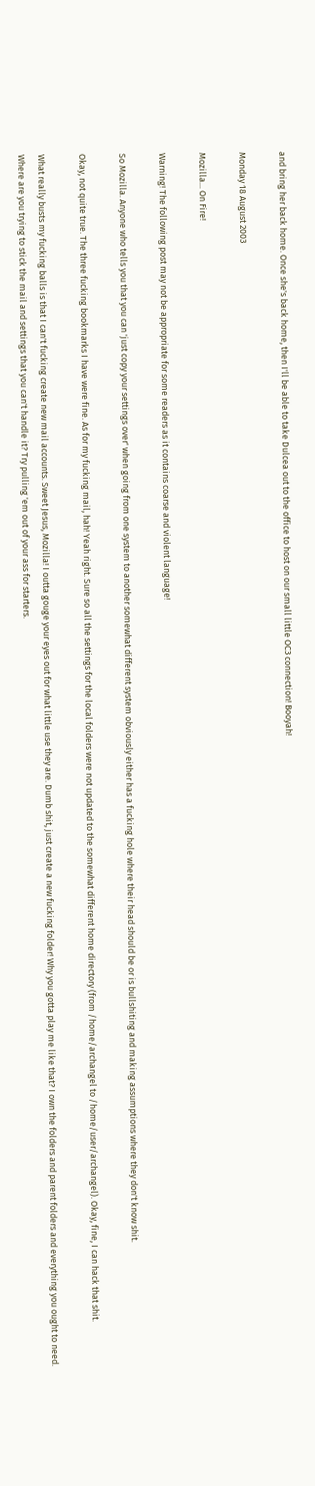and bring her back home. Once she's back home, then I'll be able to take Dulcea out to the office to host on our small little OC3 connection! Booyah!

Monday 18 August 2003

Mozilla... On Fire!

Warning! The following post may not be appropriate for some readers as it contains coarse and violent language!

So Mozilla. Anyone who tells you that you can 'just copy your settings over' when going from one system to another somewhat different system obviously either has a fucking hole where their head should be or is bullshiting and making assumptions where they don't know shit.

Okay, not quite true. The three fucking bookmarks I have were fine. As for my fucking mail, hah! Yeah right. Sure so all the settings for the local folders were not updated to the somewhat different home directory (from /home/archangel to /home/user/archangel). Okay, fine, I can hack that shit.

What really busts my fucking balls is that I can't fucking create new mail accounts. Sweet Jesus, Mozilla! I outta gouge your eyes out for what little use they are. Dumb shit, just create a new fucking folder! Why you gotta play me like that? I own the folders and parent folders and everything you ought to need. Where are you trying to stick the mail and settings that you can't handle it? Try pulling 'em out of your ass for starters.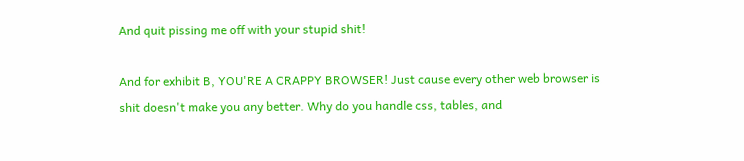And quit pissing me off with your stupid shit!

And for exhibit B, YOU'RE A CRAPPY BROWSER! Just cause every other web browser is shit doesn't make you any better. Why do you handle css, tables, and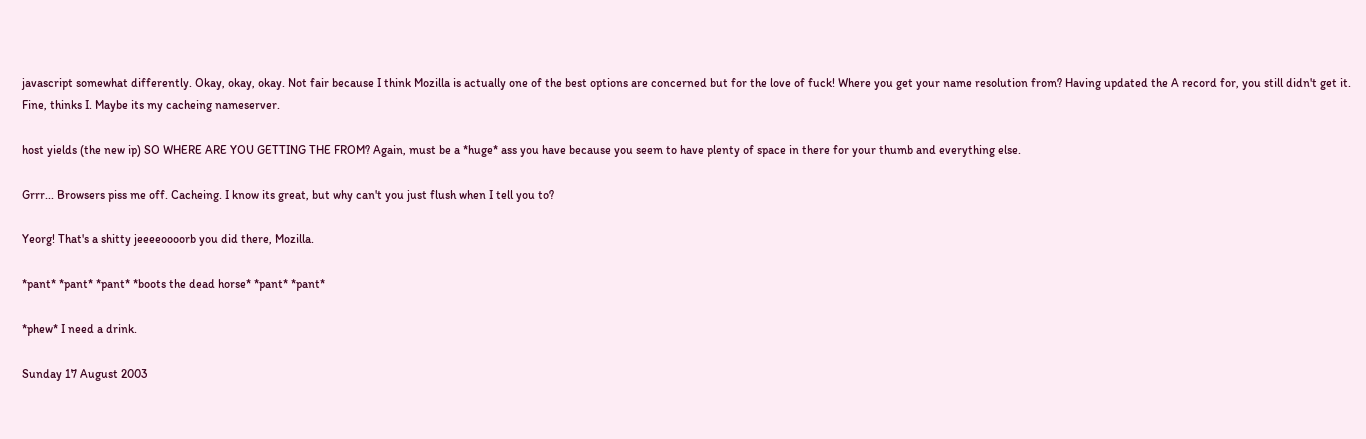javascript somewhat differently. Okay, okay, okay. Not fair because I think Mozilla is actually one of the best options are concerned but for the love of fuck! Where you get your name resolution from? Having updated the A record for, you still didn't get it. Fine, thinks I. Maybe its my cacheing nameserver.

host yields (the new ip) SO WHERE ARE YOU GETTING THE FROM? Again, must be a *huge* ass you have because you seem to have plenty of space in there for your thumb and everything else.

Grrr... Browsers piss me off. Cacheing. I know its great, but why can't you just flush when I tell you to?

Yeorg! That's a shitty jeeeeoooorb you did there, Mozilla.

*pant* *pant* *pant* *boots the dead horse* *pant* *pant*

*phew* I need a drink.

Sunday 17 August 2003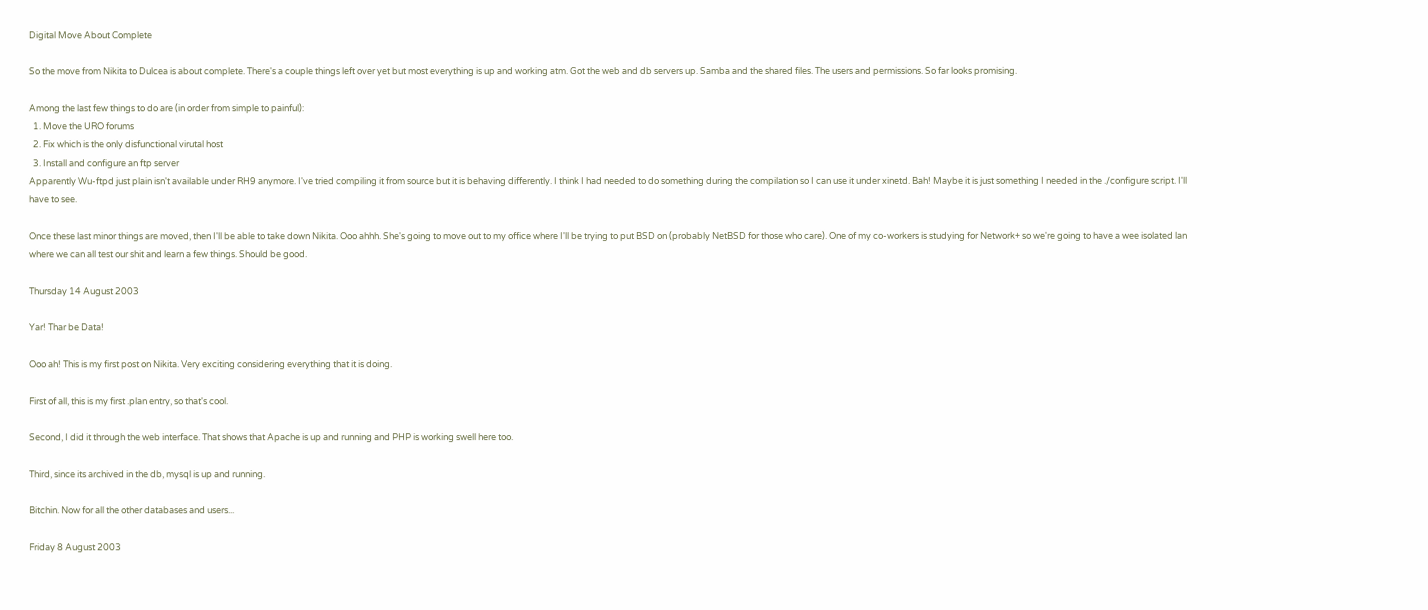Digital Move About Complete

So the move from Nikita to Dulcea is about complete. There's a couple things left over yet but most everything is up and working atm. Got the web and db servers up. Samba and the shared files. The users and permissions. So far looks promising.

Among the last few things to do are (in order from simple to painful):
  1. Move the URO forums
  2. Fix which is the only disfunctional virutal host
  3. Install and configure an ftp server
Apparently Wu-ftpd just plain isn't available under RH9 anymore. I've tried compiling it from source but it is behaving differently. I think I had needed to do something during the compilation so I can use it under xinetd. Bah! Maybe it is just something I needed in the ./configure script. I'll have to see.

Once these last minor things are moved, then I'll be able to take down Nikita. Ooo ahhh. She's going to move out to my office where I'll be trying to put BSD on (probably NetBSD for those who care). One of my co-workers is studying for Network+ so we're going to have a wee isolated lan where we can all test our shit and learn a few things. Should be good.

Thursday 14 August 2003

Yar! Thar be Data!

Ooo ah! This is my first post on Nikita. Very exciting considering everything that it is doing.

First of all, this is my first .plan entry, so that's cool.

Second, I did it through the web interface. That shows that Apache is up and running and PHP is working swell here too.

Third, since its archived in the db, mysql is up and running.

Bitchin. Now for all the other databases and users...

Friday 8 August 2003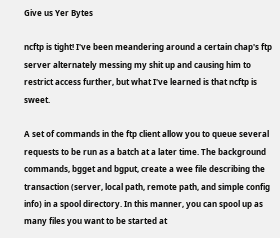Give us Yer Bytes

ncftp is tight! I've been meandering around a certain chap's ftp server alternately messing my shit up and causing him to restrict access further, but what I've learned is that ncftp is sweet.

A set of commands in the ftp client allow you to queue several requests to be run as a batch at a later time. The background commands, bgget and bgput, create a wee file describing the transaction (server, local path, remote path, and simple config info) in a spool directory. In this manner, you can spool up as many files you want to be started at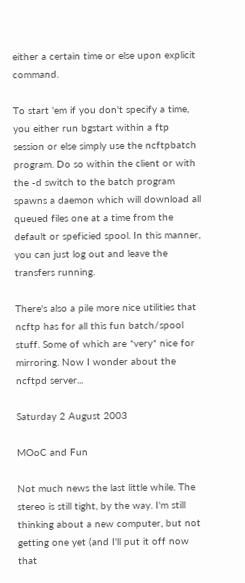either a certain time or else upon explicit command.

To start 'em if you don't specify a time, you either run bgstart within a ftp session or else simply use the ncftpbatch program. Do so within the client or with the -d switch to the batch program spawns a daemon which will download all queued files one at a time from the default or speficied spool. In this manner, you can just log out and leave the transfers running.

There's also a pile more nice utilities that ncftp has for all this fun batch/spool stuff. Some of which are *very* nice for mirroring. Now I wonder about the ncftpd server...

Saturday 2 August 2003

MOoC and Fun

Not much news the last little while. The stereo is still tight, by the way. I'm still thinking about a new computer, but not getting one yet (and I'll put it off now that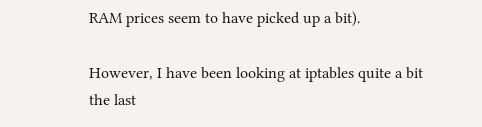RAM prices seem to have picked up a bit).

However, I have been looking at iptables quite a bit the last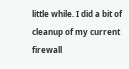little while. I did a bit of cleanup of my current firewall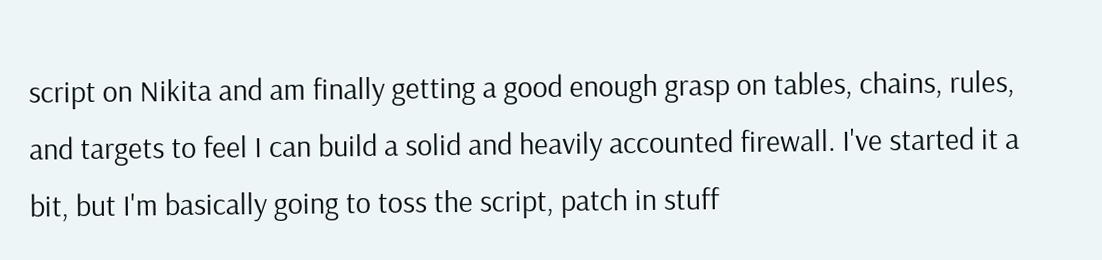script on Nikita and am finally getting a good enough grasp on tables, chains, rules, and targets to feel I can build a solid and heavily accounted firewall. I've started it a bit, but I'm basically going to toss the script, patch in stuff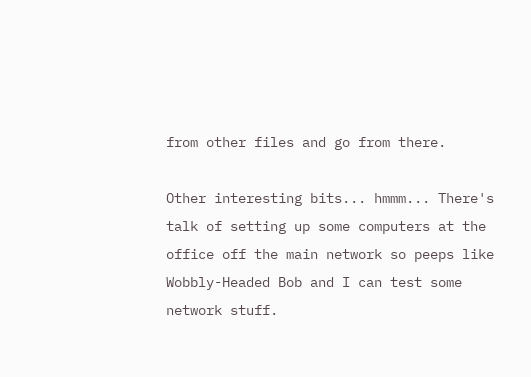from other files and go from there.

Other interesting bits... hmmm... There's talk of setting up some computers at the office off the main network so peeps like Wobbly-Headed Bob and I can test some network stuff.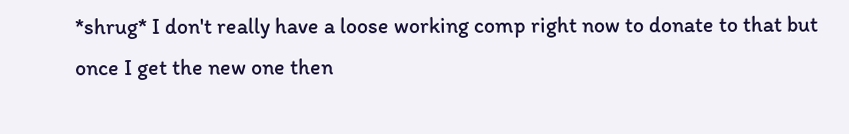*shrug* I don't really have a loose working comp right now to donate to that but once I get the new one then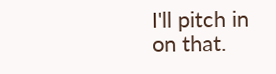I'll pitch in on that.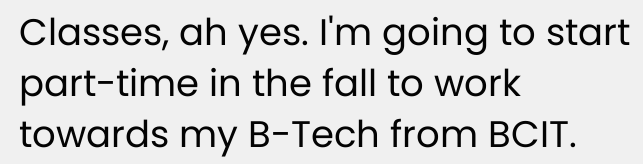Classes, ah yes. I'm going to start part-time in the fall to work towards my B-Tech from BCIT.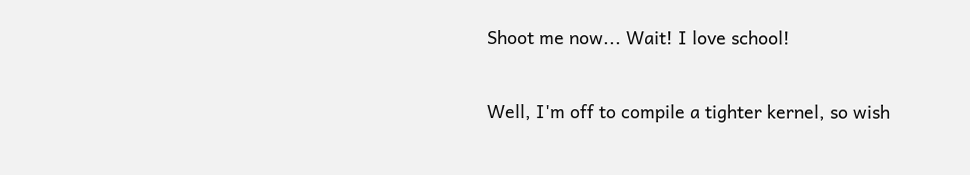Shoot me now... Wait! I love school!

Well, I'm off to compile a tighter kernel, so wish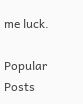me luck.

Popular Posts